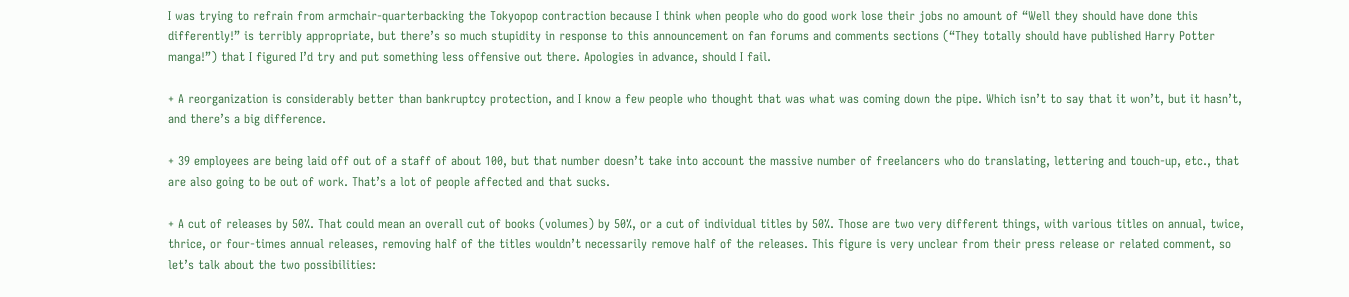I was trying to refrain from armchair-quarterbacking the Tokyopop contraction because I think when people who do good work lose their jobs no amount of “Well they should have done this differently!” is terribly appropriate, but there’s so much stupidity in response to this announcement on fan forums and comments sections (“They totally should have published Harry Potter manga!”) that I figured I’d try and put something less offensive out there. Apologies in advance, should I fail.

+ A reorganization is considerably better than bankruptcy protection, and I know a few people who thought that was what was coming down the pipe. Which isn’t to say that it won’t, but it hasn’t, and there’s a big difference.

+ 39 employees are being laid off out of a staff of about 100, but that number doesn’t take into account the massive number of freelancers who do translating, lettering and touch-up, etc., that are also going to be out of work. That’s a lot of people affected and that sucks.

+ A cut of releases by 50%. That could mean an overall cut of books (volumes) by 50%, or a cut of individual titles by 50%. Those are two very different things, with various titles on annual, twice, thrice, or four-times annual releases, removing half of the titles wouldn’t necessarily remove half of the releases. This figure is very unclear from their press release or related comment, so let’s talk about the two possibilities: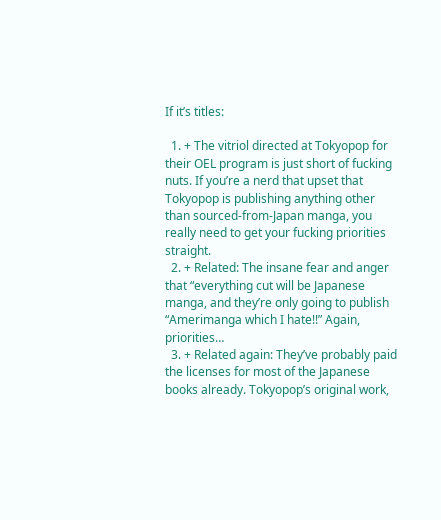If it’s titles:

  1. + The vitriol directed at Tokyopop for their OEL program is just short of fucking nuts. If you’re a nerd that upset that Tokyopop is publishing anything other than sourced-from-Japan manga, you really need to get your fucking priorities straight.
  2. + Related: The insane fear and anger that “everything cut will be Japanese manga, and they’re only going to publish “Amerimanga which I hate!!” Again, priorities…
  3. + Related again: They’ve probably paid the licenses for most of the Japanese books already. Tokyopop’s original work,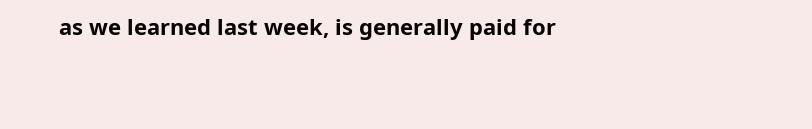as we learned last week, is generally paid for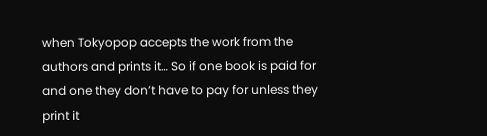when Tokyopop accepts the work from the authors and prints it… So if one book is paid for and one they don’t have to pay for unless they print it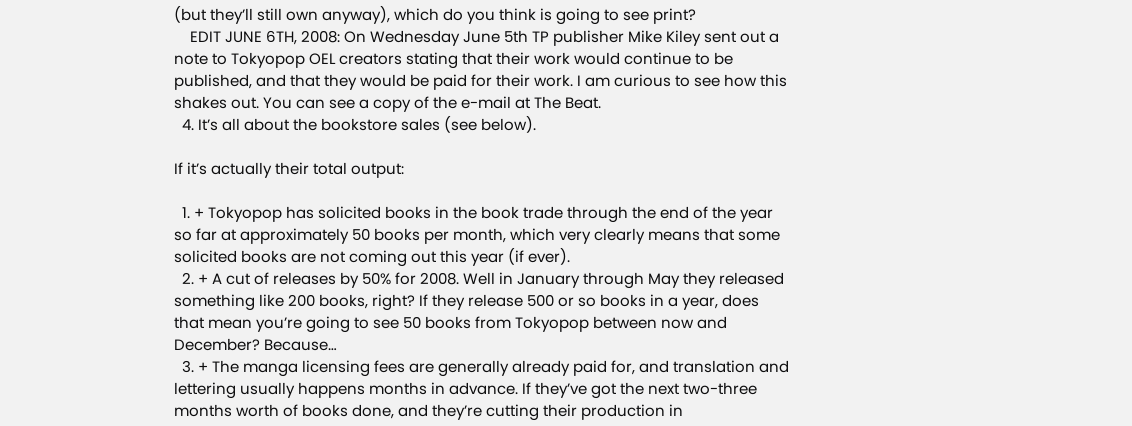(but they’ll still own anyway), which do you think is going to see print?
    EDIT JUNE 6TH, 2008: On Wednesday June 5th TP publisher Mike Kiley sent out a note to Tokyopop OEL creators stating that their work would continue to be published, and that they would be paid for their work. I am curious to see how this shakes out. You can see a copy of the e-mail at The Beat.
  4. It’s all about the bookstore sales (see below).

If it’s actually their total output:

  1. + Tokyopop has solicited books in the book trade through the end of the year so far at approximately 50 books per month, which very clearly means that some solicited books are not coming out this year (if ever).
  2. + A cut of releases by 50% for 2008. Well in January through May they released something like 200 books, right? If they release 500 or so books in a year, does that mean you’re going to see 50 books from Tokyopop between now and December? Because…
  3. + The manga licensing fees are generally already paid for, and translation and lettering usually happens months in advance. If they’ve got the next two-three months worth of books done, and they’re cutting their production in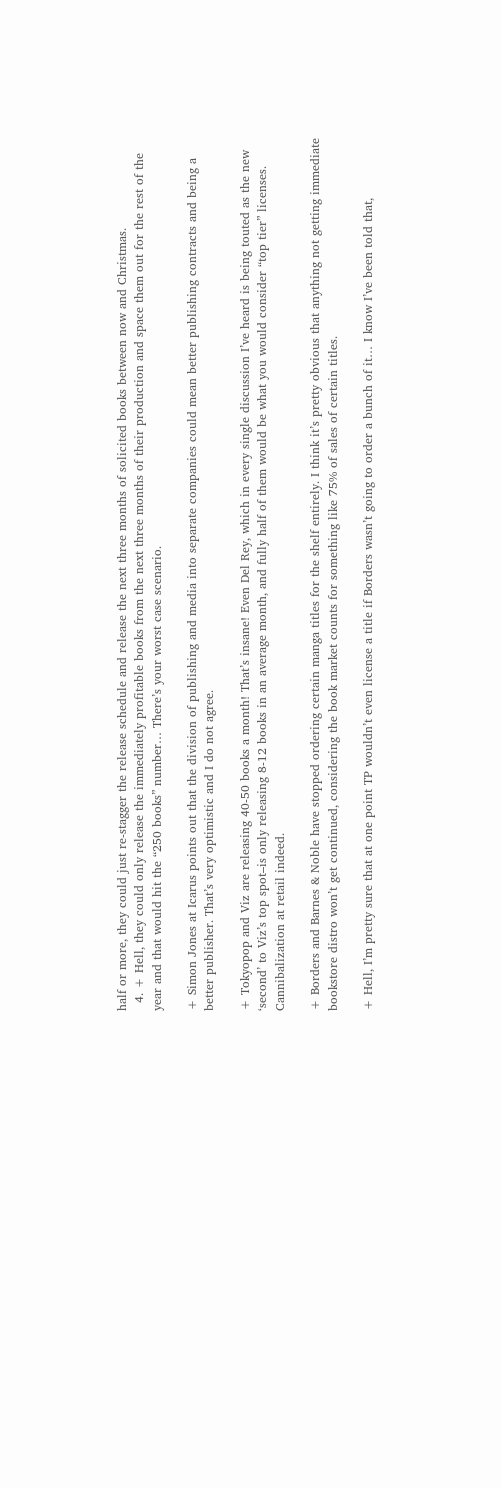half or more, they could just re-stagger the release schedule and release the next three months of solicited books between now and Christmas.
  4. + Hell, they could only release the immediately profitable books from the next three months of their production and space them out for the rest of the year and that would hit the “250 books” number… There’s your worst case scenario.

+ Simon Jones at Icarus points out that the division of publishing and media into separate companies could mean better publishing contracts and being a better publisher. That’s very optimistic and I do not agree.

+ Tokyopop and Viz are releasing 40-50 books a month! That’s insane! Even Del Rey, which in every single discussion I’ve heard is being touted as the new ‘second’ to Viz’s top spot–is only releasing 8-12 books in an average month, and fully half of them would be what you would consider “top tier” licenses. Cannibalization at retail indeed.

+ Borders and Barnes & Noble have stopped ordering certain manga titles for the shelf entirely. I think it’s pretty obvious that anything not getting immediate bookstore distro won’t get continued, considering the book market counts for something like 75% of sales of certain titles.

+ Hell, I’m pretty sure that at one point TP wouldn’t even license a title if Borders wasn’t going to order a bunch of it… I know I’ve been told that,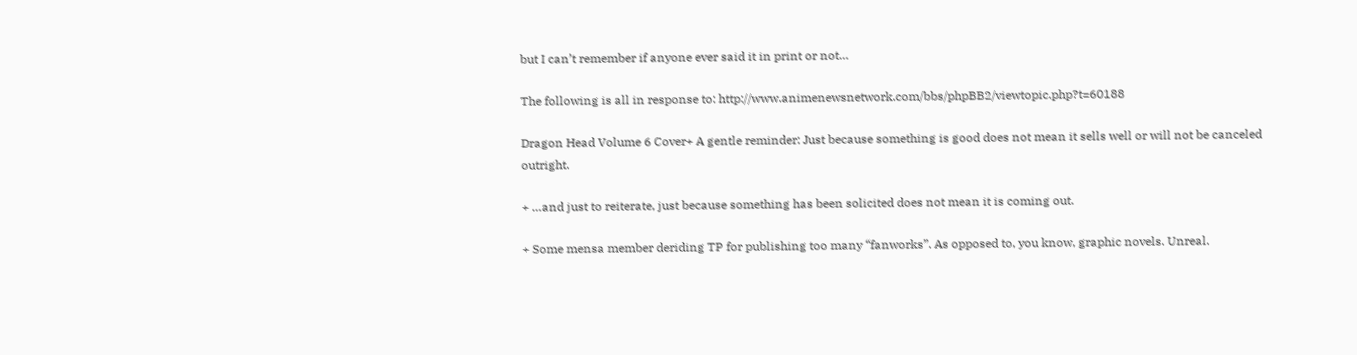but I can’t remember if anyone ever said it in print or not…

The following is all in response to: http://www.animenewsnetwork.com/bbs/phpBB2/viewtopic.php?t=60188

Dragon Head Volume 6 Cover+ A gentle reminder: Just because something is good does not mean it sells well or will not be canceled outright.

+ …and just to reiterate, just because something has been solicited does not mean it is coming out.

+ Some mensa member deriding TP for publishing too many “fanworks”. As opposed to, you know, graphic novels. Unreal.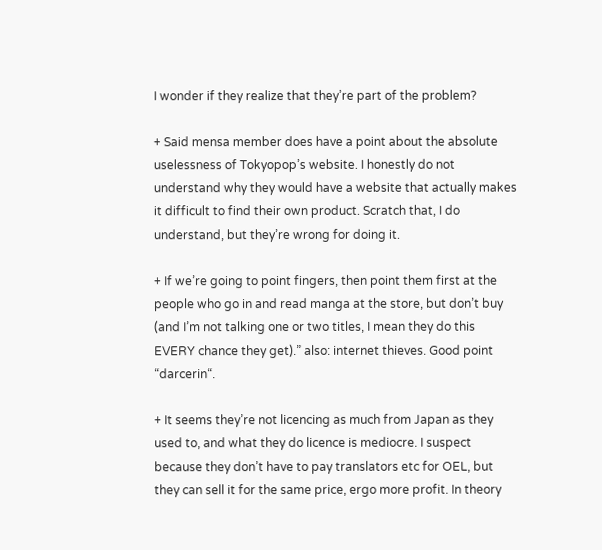I wonder if they realize that they’re part of the problem?

+ Said mensa member does have a point about the absolute uselessness of Tokyopop’s website. I honestly do not understand why they would have a website that actually makes it difficult to find their own product. Scratch that, I do understand, but they’re wrong for doing it.

+ If we’re going to point fingers, then point them first at the people who go in and read manga at the store, but don’t buy (and I’m not talking one or two titles, I mean they do this EVERY chance they get).” also: internet thieves. Good point “darcerin“.

+ It seems they’re not licencing as much from Japan as they used to, and what they do licence is mediocre. I suspect because they don’t have to pay translators etc for OEL, but they can sell it for the same price, ergo more profit. In theory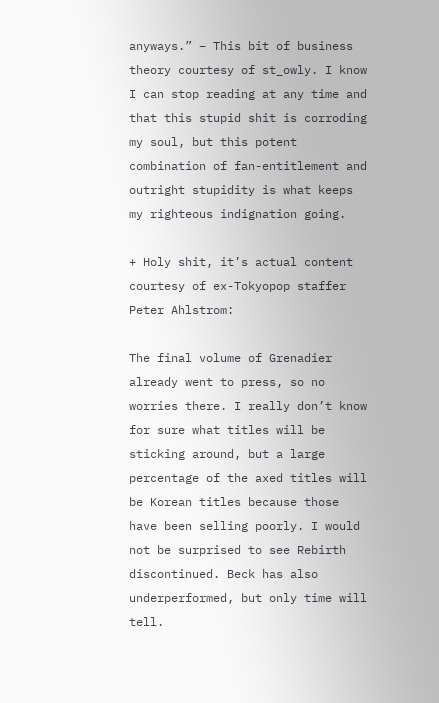anyways.” – This bit of business theory courtesy of st_owly. I know I can stop reading at any time and that this stupid shit is corroding my soul, but this potent combination of fan-entitlement and outright stupidity is what keeps my righteous indignation going.

+ Holy shit, it’s actual content courtesy of ex-Tokyopop staffer Peter Ahlstrom:

The final volume of Grenadier already went to press, so no worries there. I really don’t know for sure what titles will be sticking around, but a large percentage of the axed titles will be Korean titles because those have been selling poorly. I would not be surprised to see Rebirth discontinued. Beck has also underperformed, but only time will tell.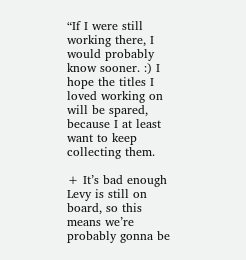“If I were still working there, I would probably know sooner. :) I hope the titles I loved working on will be spared, because I at least want to keep collecting them.

+ It’s bad enough Levy is still on board, so this means we’re probably gonna be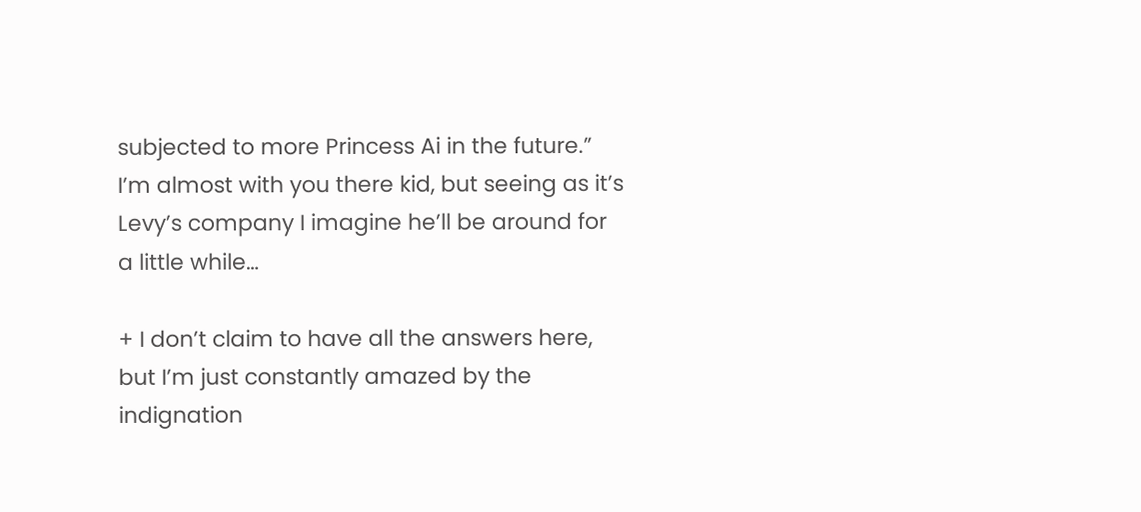subjected to more Princess Ai in the future.” I’m almost with you there kid, but seeing as it’s Levy’s company I imagine he’ll be around for a little while…

+ I don’t claim to have all the answers here, but I’m just constantly amazed by the indignation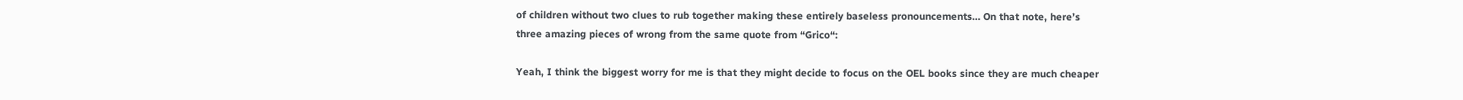of children without two clues to rub together making these entirely baseless pronouncements… On that note, here’s three amazing pieces of wrong from the same quote from “Grico“:

Yeah, I think the biggest worry for me is that they might decide to focus on the OEL books since they are much cheaper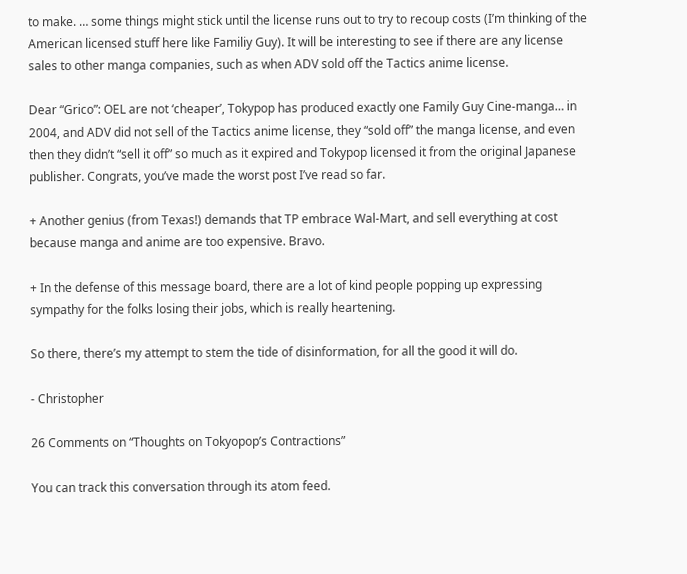to make. … some things might stick until the license runs out to try to recoup costs (I’m thinking of the American licensed stuff here like Familiy Guy). It will be interesting to see if there are any license sales to other manga companies, such as when ADV sold off the Tactics anime license.

Dear “Grico”: OEL are not ‘cheaper’, Tokypop has produced exactly one Family Guy Cine-manga… in 2004, and ADV did not sell of the Tactics anime license, they “sold off” the manga license, and even then they didn’t “sell it off” so much as it expired and Tokypop licensed it from the original Japanese publisher. Congrats, you’ve made the worst post I’ve read so far.

+ Another genius (from Texas!) demands that TP embrace Wal-Mart, and sell everything at cost because manga and anime are too expensive. Bravo.

+ In the defense of this message board, there are a lot of kind people popping up expressing sympathy for the folks losing their jobs, which is really heartening.

So there, there’s my attempt to stem the tide of disinformation, for all the good it will do.

- Christopher

26 Comments on “Thoughts on Tokyopop’s Contractions”

You can track this conversation through its atom feed.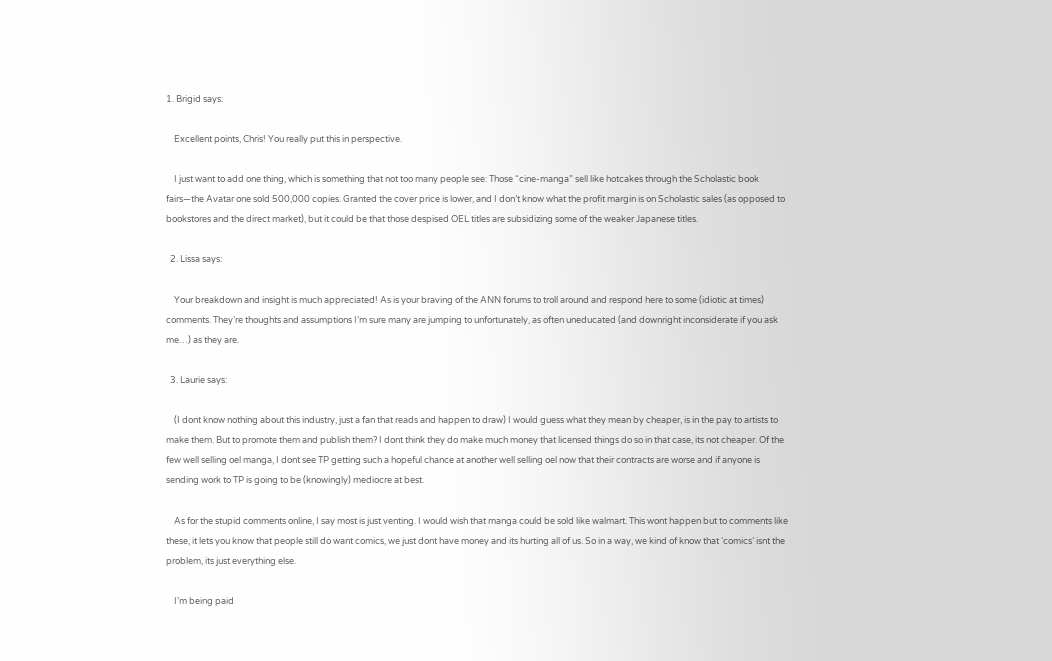1. Brigid says:

    Excellent points, Chris! You really put this in perspective.

    I just want to add one thing, which is something that not too many people see: Those “cine-manga” sell like hotcakes through the Scholastic book fairs—the Avatar one sold 500,000 copies. Granted the cover price is lower, and I don’t know what the profit margin is on Scholastic sales (as opposed to bookstores and the direct market), but it could be that those despised OEL titles are subsidizing some of the weaker Japanese titles.

  2. Lissa says:

    Your breakdown and insight is much appreciated! As is your braving of the ANN forums to troll around and respond here to some (idiotic at times) comments. They’re thoughts and assumptions I’m sure many are jumping to unfortunately, as often uneducated (and downright inconsiderate if you ask me…) as they are.

  3. Laurie says:

    (I dont know nothing about this industry, just a fan that reads and happen to draw) I would guess what they mean by cheaper, is in the pay to artists to make them. But to promote them and publish them? I dont think they do make much money that licensed things do so in that case, its not cheaper. Of the few well selling oel manga, I dont see TP getting such a hopeful chance at another well selling oel now that their contracts are worse and if anyone is sending work to TP is going to be (knowingly) mediocre at best.

    As for the stupid comments online, I say most is just venting. I would wish that manga could be sold like walmart. This wont happen but to comments like these, it lets you know that people still do want comics, we just dont have money and its hurting all of us. So in a way, we kind of know that ‘comics’ isnt the problem, its just everything else.

    I’m being paid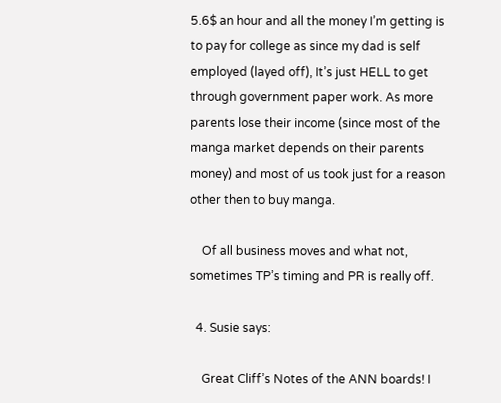5.6$ an hour and all the money I’m getting is to pay for college as since my dad is self employed (layed off), It’s just HELL to get through government paper work. As more parents lose their income (since most of the manga market depends on their parents money) and most of us took just for a reason other then to buy manga.

    Of all business moves and what not, sometimes TP’s timing and PR is really off.

  4. Susie says:

    Great Cliff’s Notes of the ANN boards! I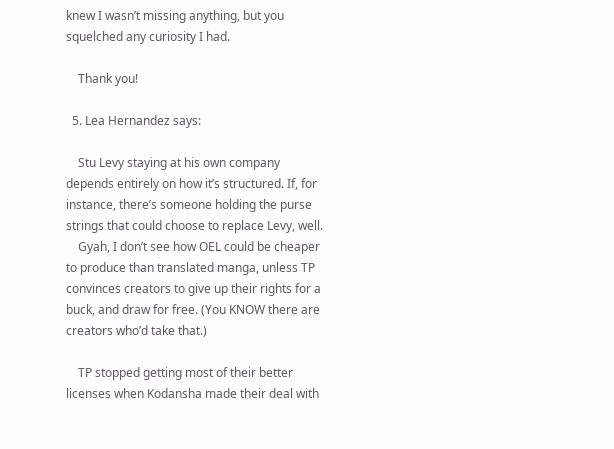knew I wasn’t missing anything, but you squelched any curiosity I had.

    Thank you!

  5. Lea Hernandez says:

    Stu Levy staying at his own company depends entirely on how it’s structured. If, for instance, there’s someone holding the purse strings that could choose to replace Levy, well.
    Gyah, I don’t see how OEL could be cheaper to produce than translated manga, unless TP convinces creators to give up their rights for a buck, and draw for free. (You KNOW there are creators who’d take that.)

    TP stopped getting most of their better licenses when Kodansha made their deal with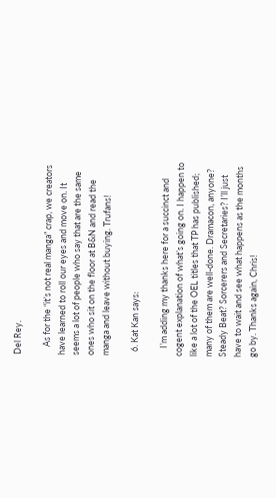Del Rey.

    As for the “it’s not real manga” crap, we creators have learned to roll our eyes and move on. It seems a lot of people who say that are the same ones who sit on the floor at B&N and read the manga and leave without buying. Trufans!

  6. Kat Kan says:

    I’m adding my thanks here for a succinct and cogent explanation of what’s going on. I happen to like a lot of the OEL titles that TP has published; many of them are well-done. Dramacon, anyone? Steady Beat? Sorcerers and Secretaries? I’ll just have to wait and see what happens as the months go by. Thanks again, Chris!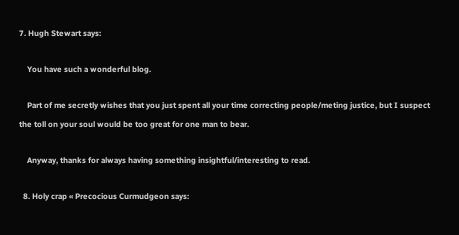7. Hugh Stewart says:

    You have such a wonderful blog.

    Part of me secretly wishes that you just spent all your time correcting people/meting justice, but I suspect the toll on your soul would be too great for one man to bear.

    Anyway, thanks for always having something insightful/interesting to read.

  8. Holy crap « Precocious Curmudgeon says: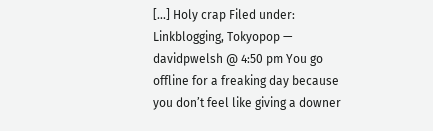[...] Holy crap Filed under: Linkblogging, Tokyopop — davidpwelsh @ 4:50 pm You go offline for a freaking day because you don’t feel like giving a downer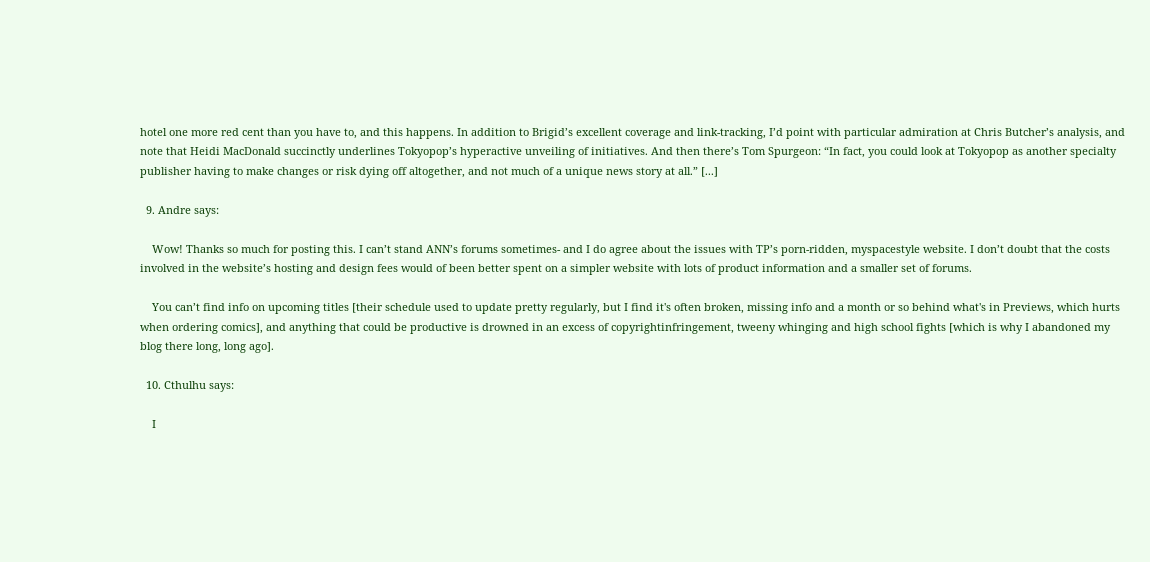hotel one more red cent than you have to, and this happens. In addition to Brigid’s excellent coverage and link-tracking, I’d point with particular admiration at Chris Butcher’s analysis, and note that Heidi MacDonald succinctly underlines Tokyopop’s hyperactive unveiling of initiatives. And then there’s Tom Spurgeon: “In fact, you could look at Tokyopop as another specialty publisher having to make changes or risk dying off altogether, and not much of a unique news story at all.” [...]

  9. Andre says:

    Wow! Thanks so much for posting this. I can’t stand ANN’s forums sometimes- and I do agree about the issues with TP’s porn-ridden, myspacestyle website. I don’t doubt that the costs involved in the website’s hosting and design fees would of been better spent on a simpler website with lots of product information and a smaller set of forums.

    You can’t find info on upcoming titles [their schedule used to update pretty regularly, but I find it's often broken, missing info and a month or so behind what's in Previews, which hurts when ordering comics], and anything that could be productive is drowned in an excess of copyrightinfringement, tweeny whinging and high school fights [which is why I abandoned my blog there long, long ago].

  10. Cthulhu says:

    I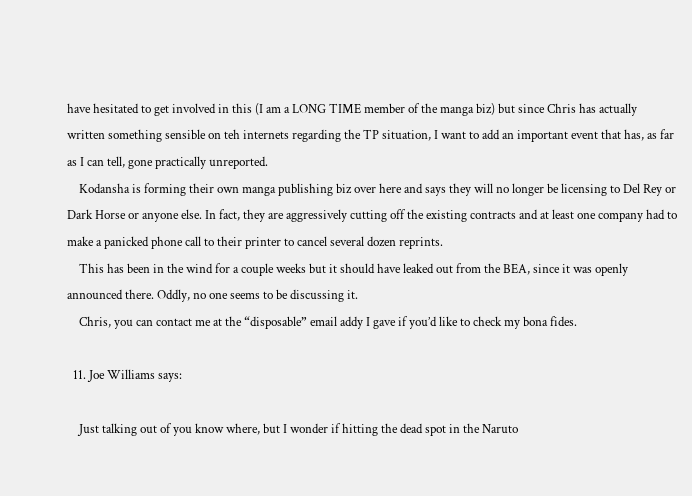have hesitated to get involved in this (I am a LONG TIME member of the manga biz) but since Chris has actually written something sensible on teh internets regarding the TP situation, I want to add an important event that has, as far as I can tell, gone practically unreported.
    Kodansha is forming their own manga publishing biz over here and says they will no longer be licensing to Del Rey or Dark Horse or anyone else. In fact, they are aggressively cutting off the existing contracts and at least one company had to make a panicked phone call to their printer to cancel several dozen reprints.
    This has been in the wind for a couple weeks but it should have leaked out from the BEA, since it was openly announced there. Oddly, no one seems to be discussing it.
    Chris, you can contact me at the “disposable” email addy I gave if you’d like to check my bona fides.

  11. Joe Williams says:

    Just talking out of you know where, but I wonder if hitting the dead spot in the Naruto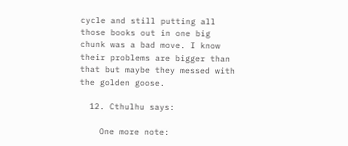cycle and still putting all those books out in one big chunk was a bad move. I know their problems are bigger than that but maybe they messed with the golden goose.

  12. Cthulhu says:

    One more note: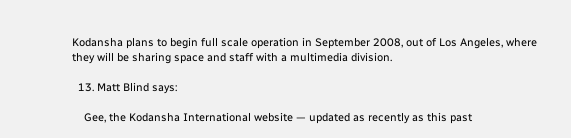Kodansha plans to begin full scale operation in September 2008, out of Los Angeles, where they will be sharing space and staff with a multimedia division.

  13. Matt Blind says:

    Gee, the Kodansha International website — updated as recently as this past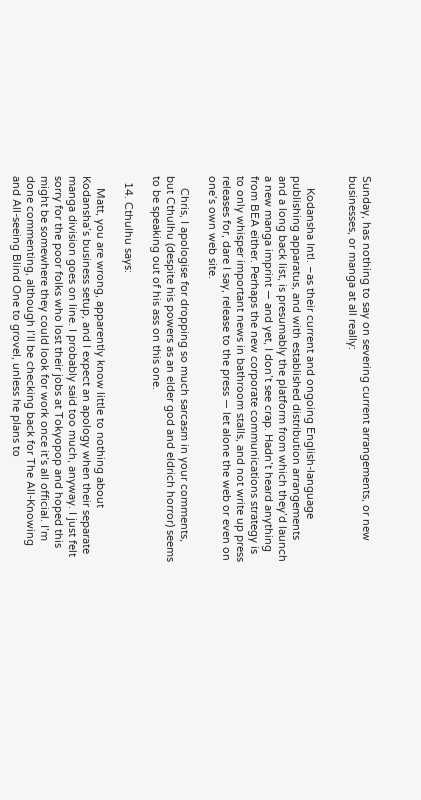Sunday, has nothing to say on severing current arrangements, or new businesses, or manga at all really:


    Kodansha Intl. –as their current and ongoing English-language publishing apparatus, and with established distribution arrangements and a long back list, is presumably the platform from which they’d launch a new manga imprint — and yet, I don’t see crap. Hadn’t heard anything from BEA either. Perhaps the new corporate communications strategy is to only whisper important news in bathroom stalls, and not write up press releases for, dare I say, release to the press — let alone the web or even on one’s own web site.

    Chris, I apologise for dropping so much sarcasm in your comments, but Cthulhu (despite his powers as an elder god and eldrich horror) seems to be speaking out of his ass on this one.

  14. Cthulhu says:

    Matt, you are wrong, apparently know little to nothing about Kodansha’s business setup, and I expect an apology when their separate manga division goes on line. I probably said too much, anyway. I just felt sorry for the poor folks who lost their jobs at Tokyopop and hoped this might be somewhere they could look for work once it’s all official. I’m done commenting, although I’ll be checking back for The All-Knowing and All-seeing Blind One to grovel, unless he plans to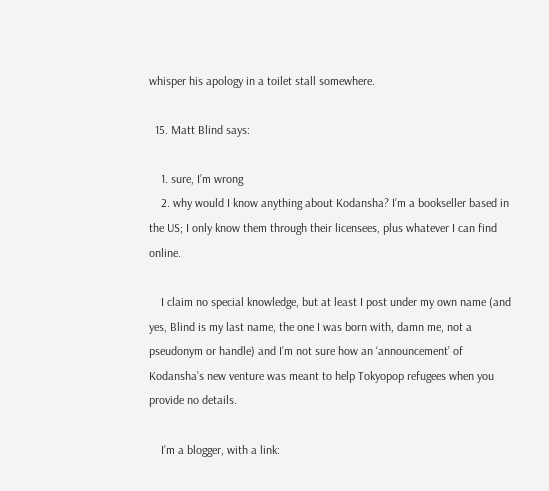whisper his apology in a toilet stall somewhere.

  15. Matt Blind says:

    1. sure, I’m wrong
    2. why would I know anything about Kodansha? I’m a bookseller based in the US; I only know them through their licensees, plus whatever I can find online.

    I claim no special knowledge, but at least I post under my own name (and yes, Blind is my last name, the one I was born with, damn me, not a pseudonym or handle) and I’m not sure how an ‘announcement’ of Kodansha’s new venture was meant to help Tokyopop refugees when you provide no details.

    I’m a blogger, with a link: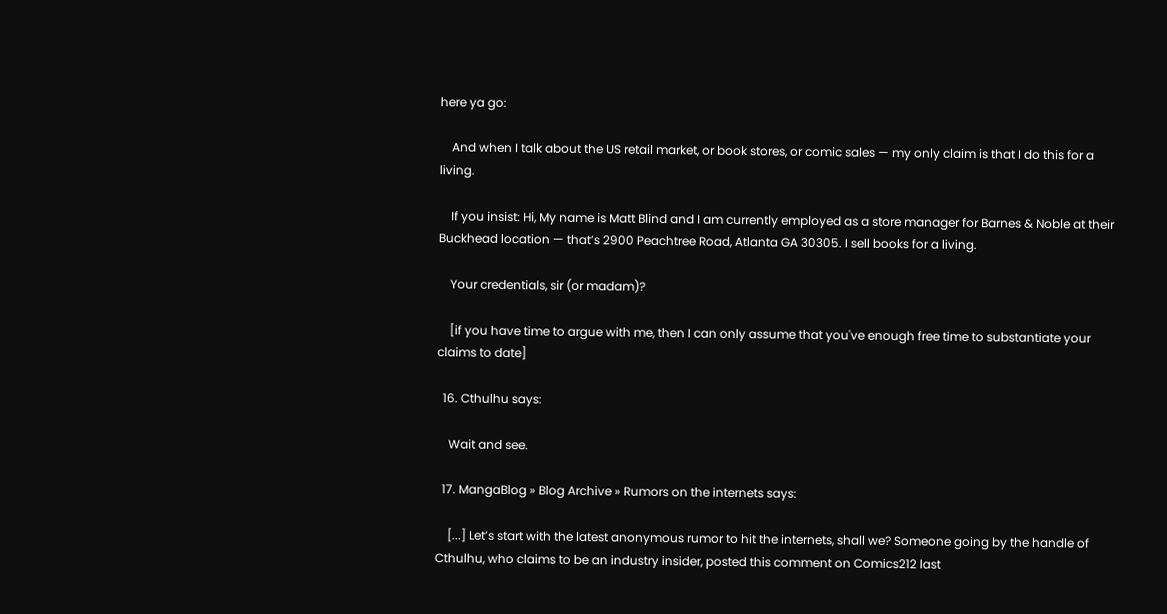here ya go:

    And when I talk about the US retail market, or book stores, or comic sales — my only claim is that I do this for a living.

    If you insist: Hi, My name is Matt Blind and I am currently employed as a store manager for Barnes & Noble at their Buckhead location — that’s 2900 Peachtree Road, Atlanta GA 30305. I sell books for a living.

    Your credentials, sir (or madam)?

    [if you have time to argue with me, then I can only assume that you've enough free time to substantiate your claims to date]

  16. Cthulhu says:

    Wait and see.

  17. MangaBlog » Blog Archive » Rumors on the internets says:

    [...] Let’s start with the latest anonymous rumor to hit the internets, shall we? Someone going by the handle of Cthulhu, who claims to be an industry insider, posted this comment on Comics212 last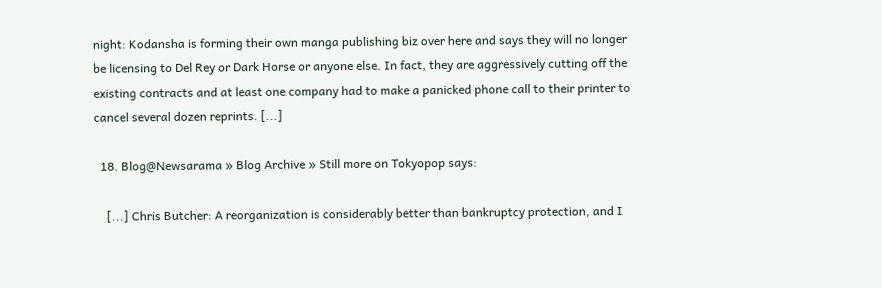night: Kodansha is forming their own manga publishing biz over here and says they will no longer be licensing to Del Rey or Dark Horse or anyone else. In fact, they are aggressively cutting off the existing contracts and at least one company had to make a panicked phone call to their printer to cancel several dozen reprints. [...]

  18. Blog@Newsarama » Blog Archive » Still more on Tokyopop says:

    [...] Chris Butcher: A reorganization is considerably better than bankruptcy protection, and I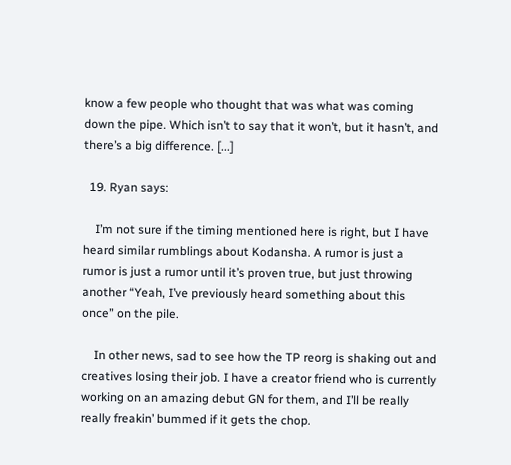know a few people who thought that was what was coming down the pipe. Which isn’t to say that it won’t, but it hasn’t, and there’s a big difference. [...]

  19. Ryan says:

    I’m not sure if the timing mentioned here is right, but I have heard similar rumblings about Kodansha. A rumor is just a rumor is just a rumor until it’s proven true, but just throwing another “Yeah, I’ve previously heard something about this once” on the pile.

    In other news, sad to see how the TP reorg is shaking out and creatives losing their job. I have a creator friend who is currently working on an amazing debut GN for them, and I’ll be really really freakin’ bummed if it gets the chop.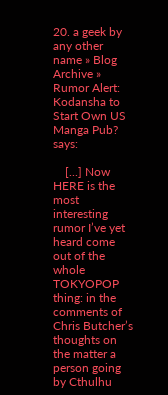20. a geek by any other name » Blog Archive » Rumor Alert: Kodansha to Start Own US Manga Pub? says:

    [...] Now HERE is the most interesting rumor I’ve yet heard come out of the whole TOKYOPOP thing: in the comments of Chris Butcher’s thoughts on the matter a person going by Cthulhu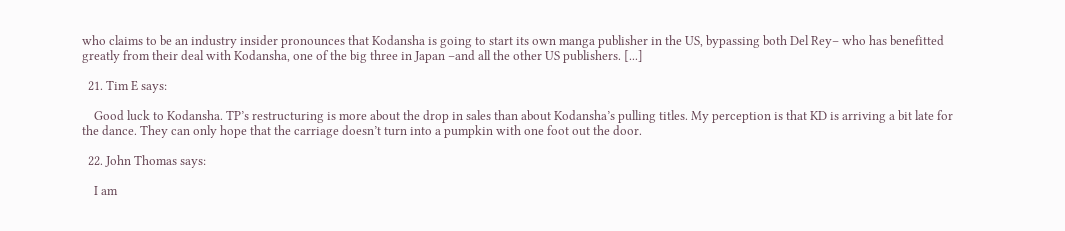who claims to be an industry insider pronounces that Kodansha is going to start its own manga publisher in the US, bypassing both Del Rey– who has benefitted greatly from their deal with Kodansha, one of the big three in Japan –and all the other US publishers. [...]

  21. Tim E says:

    Good luck to Kodansha. TP’s restructuring is more about the drop in sales than about Kodansha’s pulling titles. My perception is that KD is arriving a bit late for the dance. They can only hope that the carriage doesn’t turn into a pumpkin with one foot out the door.

  22. John Thomas says:

    I am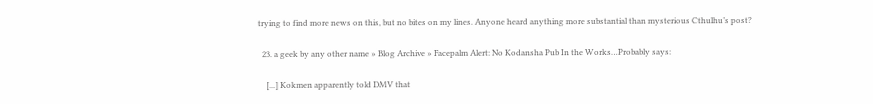trying to find more news on this, but no bites on my lines. Anyone heard anything more substantial than mysterious Cthulhu’s post?

  23. a geek by any other name » Blog Archive » Facepalm Alert: No Kodansha Pub In the Works…Probably says:

    [...] Kokmen apparently told DMV that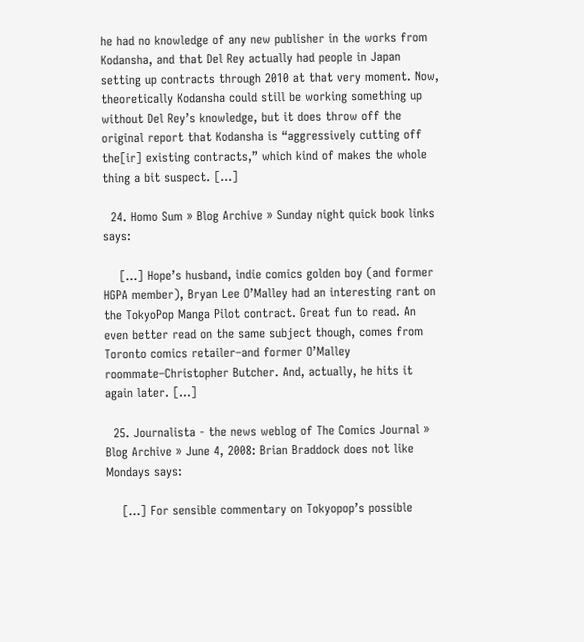he had no knowledge of any new publisher in the works from Kodansha, and that Del Rey actually had people in Japan setting up contracts through 2010 at that very moment. Now, theoretically Kodansha could still be working something up without Del Rey’s knowledge, but it does throw off the original report that Kodansha is “aggressively cutting off the[ir] existing contracts,” which kind of makes the whole thing a bit suspect. [...]

  24. Homo Sum » Blog Archive » Sunday night quick book links says:

    [...] Hope’s husband, indie comics golden boy (and former HGPA member), Bryan Lee O’Malley had an interesting rant on the TokyoPop Manga Pilot contract. Great fun to read. An even better read on the same subject though, comes from Toronto comics retailer–and former O’Malley roommate–Christopher Butcher. And, actually, he hits it again later. [...]

  25. Journalista - the news weblog of The Comics Journal » Blog Archive » June 4, 2008: Brian Braddock does not like Mondays says:

    [...] For sensible commentary on Tokyopop’s possible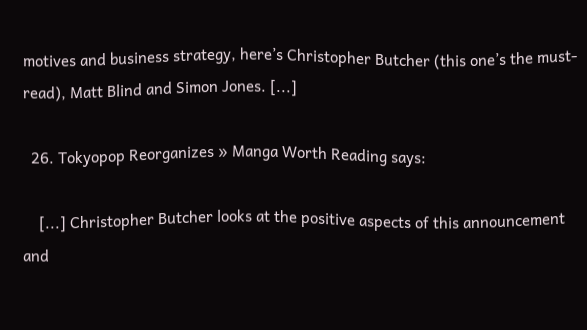motives and business strategy, here’s Christopher Butcher (this one’s the must-read), Matt Blind and Simon Jones. [...]

  26. Tokyopop Reorganizes » Manga Worth Reading says:

    [...] Christopher Butcher looks at the positive aspects of this announcement and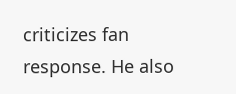criticizes fan response. He also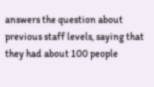answers the question about previous staff levels, saying that they had about 100 people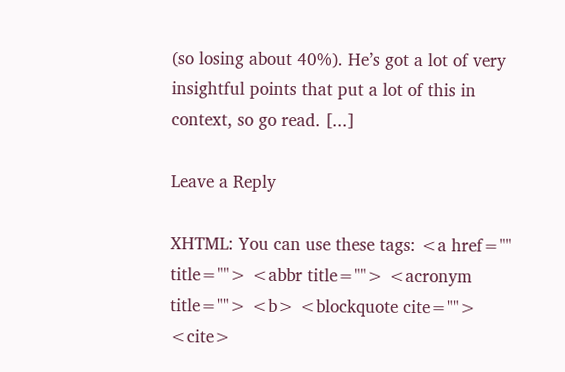(so losing about 40%). He’s got a lot of very insightful points that put a lot of this in context, so go read. [...]

Leave a Reply

XHTML: You can use these tags: <a href="" title=""> <abbr title=""> <acronym title=""> <b> <blockquote cite=""> <cite>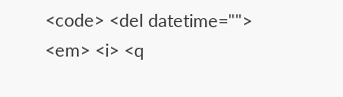<code> <del datetime=""> <em> <i> <q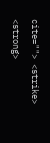cite=""> <strike> <strong>